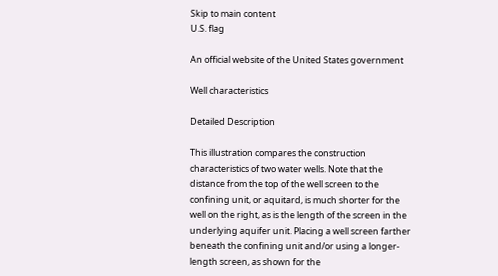Skip to main content
U.S. flag

An official website of the United States government

Well characteristics

Detailed Description

This illustration compares the construction characteristics of two water wells. Note that the distance from the top of the well screen to the confining unit, or aquitard, is much shorter for the well on the right, as is the length of the screen in the underlying aquifer unit. Placing a well screen farther beneath the confining unit and/or using a longer-length screen, as shown for the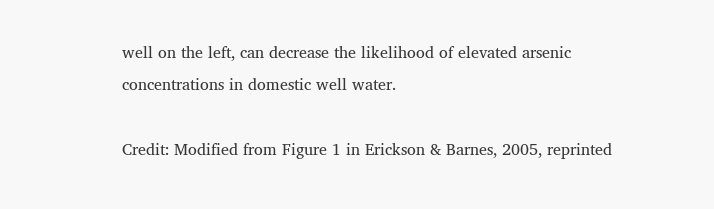well on the left, can decrease the likelihood of elevated arsenic concentrations in domestic well water.

Credit: Modified from Figure 1 in Erickson & Barnes, 2005, reprinted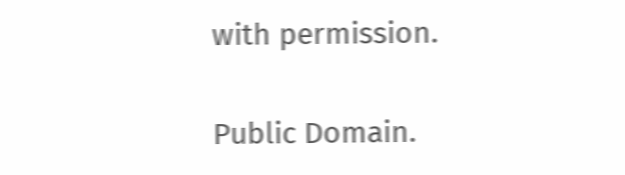with permission.


Public Domain.